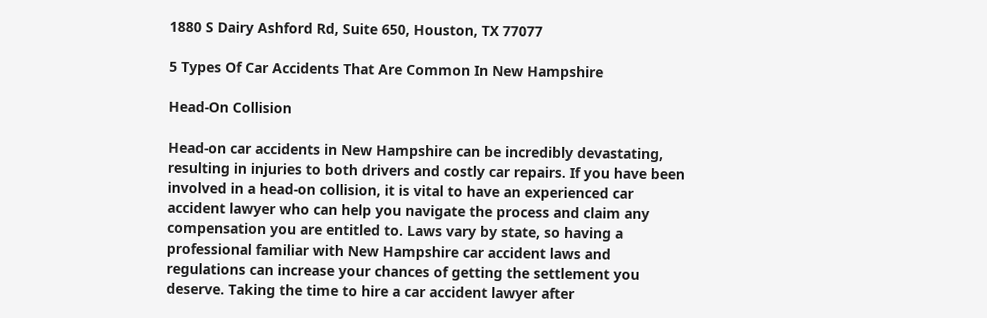1880 S Dairy Ashford Rd, Suite 650, Houston, TX 77077

5 Types Of Car Accidents That Are Common In New Hampshire

Head-On Collision

Head-on car accidents in New Hampshire can be incredibly devastating, resulting in injuries to both drivers and costly car repairs. If you have been involved in a head-on collision, it is vital to have an experienced car accident lawyer who can help you navigate the process and claim any compensation you are entitled to. Laws vary by state, so having a professional familiar with New Hampshire car accident laws and regulations can increase your chances of getting the settlement you deserve. Taking the time to hire a car accident lawyer after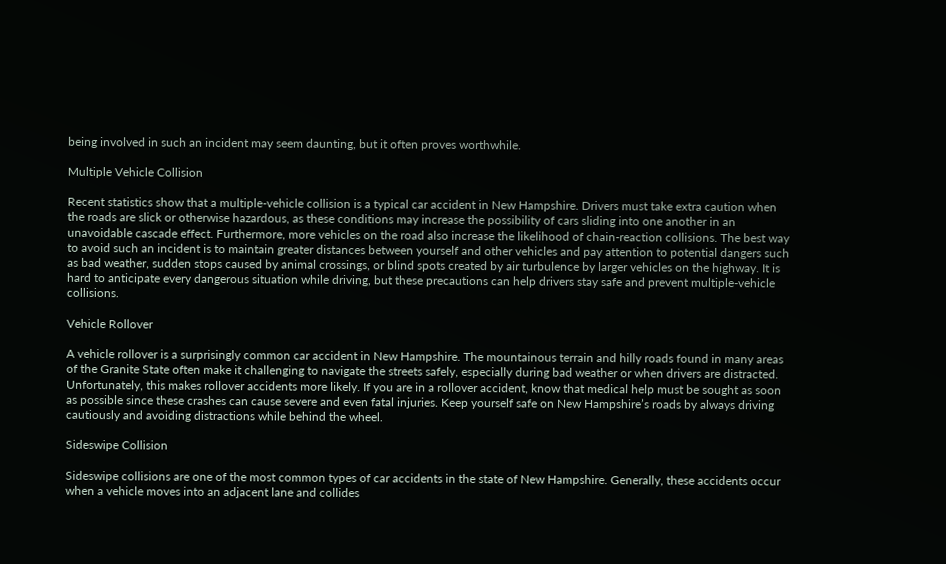being involved in such an incident may seem daunting, but it often proves worthwhile.

Multiple Vehicle Collision

Recent statistics show that a multiple-vehicle collision is a typical car accident in New Hampshire. Drivers must take extra caution when the roads are slick or otherwise hazardous, as these conditions may increase the possibility of cars sliding into one another in an unavoidable cascade effect. Furthermore, more vehicles on the road also increase the likelihood of chain-reaction collisions. The best way to avoid such an incident is to maintain greater distances between yourself and other vehicles and pay attention to potential dangers such as bad weather, sudden stops caused by animal crossings, or blind spots created by air turbulence by larger vehicles on the highway. It is hard to anticipate every dangerous situation while driving, but these precautions can help drivers stay safe and prevent multiple-vehicle collisions.

Vehicle Rollover

A vehicle rollover is a surprisingly common car accident in New Hampshire. The mountainous terrain and hilly roads found in many areas of the Granite State often make it challenging to navigate the streets safely, especially during bad weather or when drivers are distracted. Unfortunately, this makes rollover accidents more likely. If you are in a rollover accident, know that medical help must be sought as soon as possible since these crashes can cause severe and even fatal injuries. Keep yourself safe on New Hampshire’s roads by always driving cautiously and avoiding distractions while behind the wheel.

Sideswipe Collision

Sideswipe collisions are one of the most common types of car accidents in the state of New Hampshire. Generally, these accidents occur when a vehicle moves into an adjacent lane and collides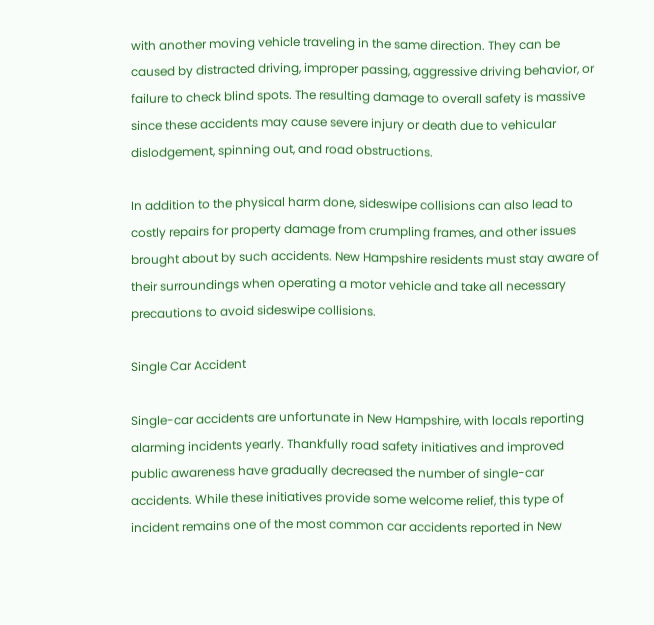with another moving vehicle traveling in the same direction. They can be caused by distracted driving, improper passing, aggressive driving behavior, or failure to check blind spots. The resulting damage to overall safety is massive since these accidents may cause severe injury or death due to vehicular dislodgement, spinning out, and road obstructions.

In addition to the physical harm done, sideswipe collisions can also lead to costly repairs for property damage from crumpling frames, and other issues brought about by such accidents. New Hampshire residents must stay aware of their surroundings when operating a motor vehicle and take all necessary precautions to avoid sideswipe collisions.

Single Car Accident

Single-car accidents are unfortunate in New Hampshire, with locals reporting alarming incidents yearly. Thankfully road safety initiatives and improved public awareness have gradually decreased the number of single-car accidents. While these initiatives provide some welcome relief, this type of incident remains one of the most common car accidents reported in New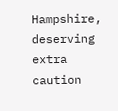Hampshire, deserving extra caution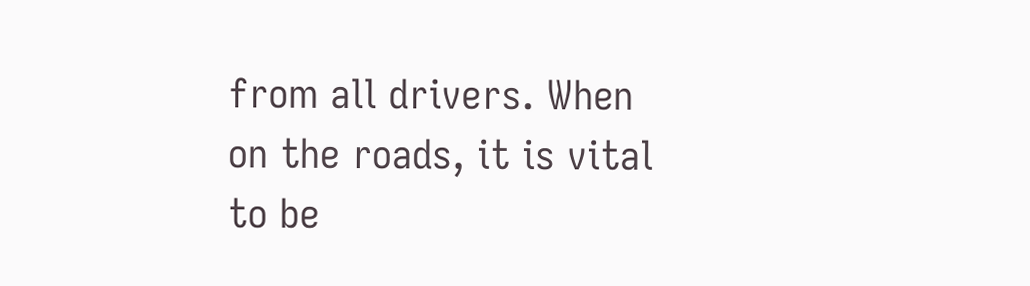from all drivers. When on the roads, it is vital to be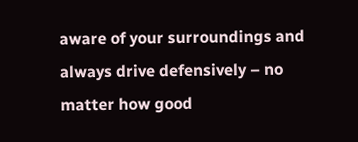aware of your surroundings and always drive defensively – no matter how good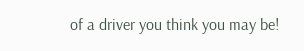of a driver you think you may be!